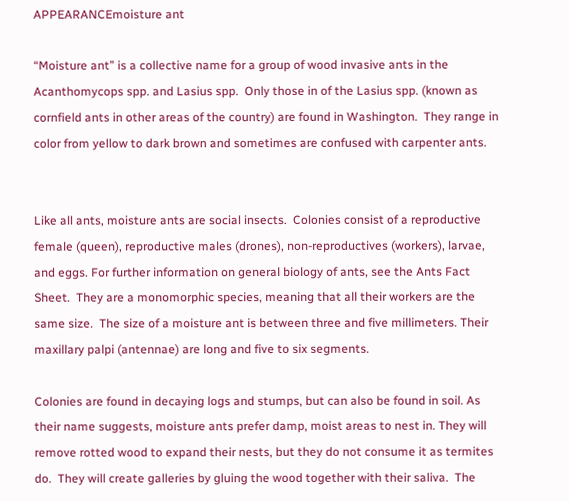APPEARANCEmoisture ant

“Moisture ant” is a collective name for a group of wood invasive ants in the Acanthomycops spp. and Lasius spp.  Only those in of the Lasius spp. (known as cornfield ants in other areas of the country) are found in Washington.  They range in color from yellow to dark brown and sometimes are confused with carpenter ants.


Like all ants, moisture ants are social insects.  Colonies consist of a reproductive female (queen), reproductive males (drones), non-reproductives (workers), larvae, and eggs. For further information on general biology of ants, see the Ants Fact Sheet.  They are a monomorphic species, meaning that all their workers are the same size.  The size of a moisture ant is between three and five millimeters. Their maxillary palpi (antennae) are long and five to six segments.

Colonies are found in decaying logs and stumps, but can also be found in soil. As their name suggests, moisture ants prefer damp, moist areas to nest in. They will remove rotted wood to expand their nests, but they do not consume it as termites do.  They will create galleries by gluing the wood together with their saliva.  The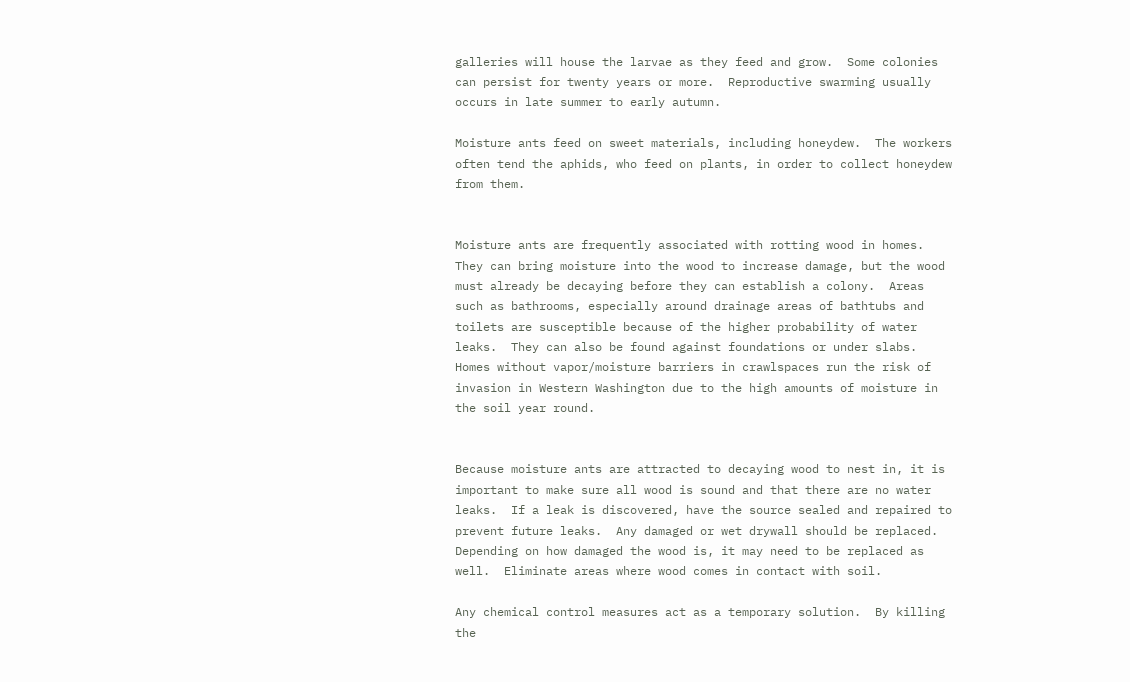galleries will house the larvae as they feed and grow.  Some colonies can persist for twenty years or more.  Reproductive swarming usually occurs in late summer to early autumn.

Moisture ants feed on sweet materials, including honeydew.  The workers often tend the aphids, who feed on plants, in order to collect honeydew from them.


Moisture ants are frequently associated with rotting wood in homes.  They can bring moisture into the wood to increase damage, but the wood must already be decaying before they can establish a colony.  Areas such as bathrooms, especially around drainage areas of bathtubs and toilets are susceptible because of the higher probability of water leaks.  They can also be found against foundations or under slabs.  Homes without vapor/moisture barriers in crawlspaces run the risk of invasion in Western Washington due to the high amounts of moisture in the soil year round.


Because moisture ants are attracted to decaying wood to nest in, it is important to make sure all wood is sound and that there are no water leaks.  If a leak is discovered, have the source sealed and repaired to prevent future leaks.  Any damaged or wet drywall should be replaced.  Depending on how damaged the wood is, it may need to be replaced as well.  Eliminate areas where wood comes in contact with soil.

Any chemical control measures act as a temporary solution.  By killing the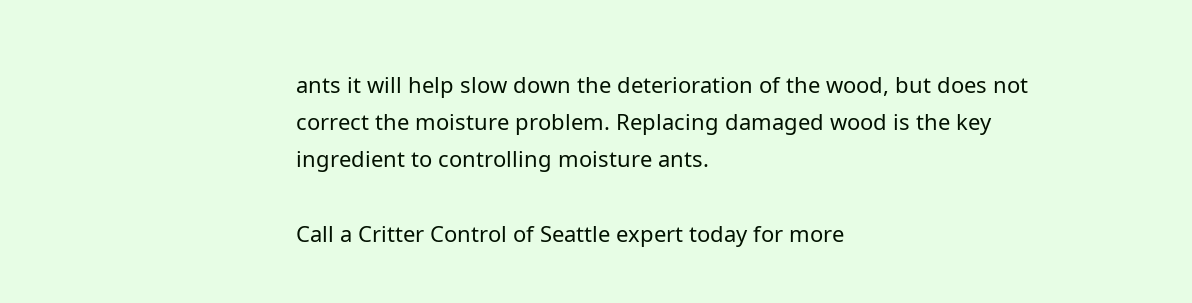ants it will help slow down the deterioration of the wood, but does not correct the moisture problem. Replacing damaged wood is the key ingredient to controlling moisture ants.

Call a Critter Control of Seattle expert today for more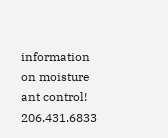information on moisture ant control! 206.431.6833